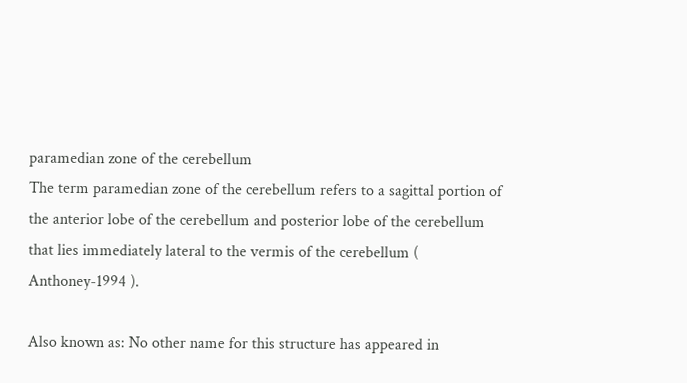paramedian zone of the cerebellum
The term paramedian zone of the cerebellum refers to a sagittal portion of the anterior lobe of the cerebellum and posterior lobe of the cerebellum that lies immediately lateral to the vermis of the cerebellum ( Anthoney-1994 ).

Also known as: No other name for this structure has appeared in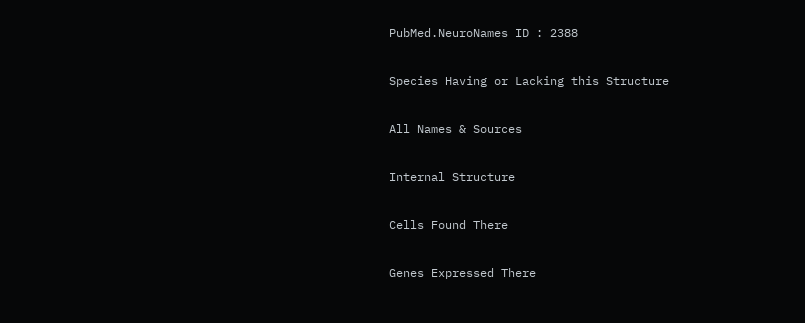PubMed.NeuroNames ID : 2388

Species Having or Lacking this Structure

All Names & Sources

Internal Structure

Cells Found There

Genes Expressed There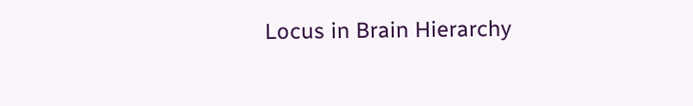Locus in Brain Hierarchy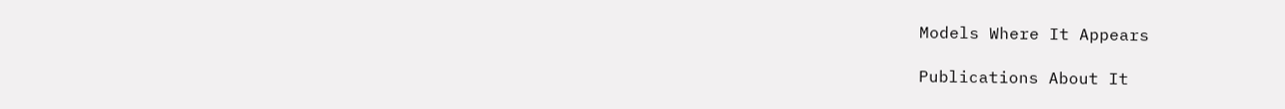Models Where It Appears

Publications About It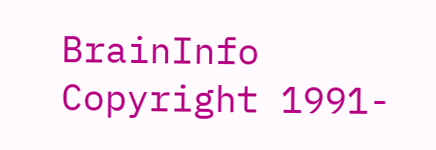BrainInfo                           Copyright 1991-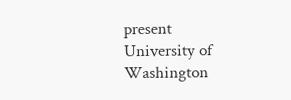present                          University of Washington